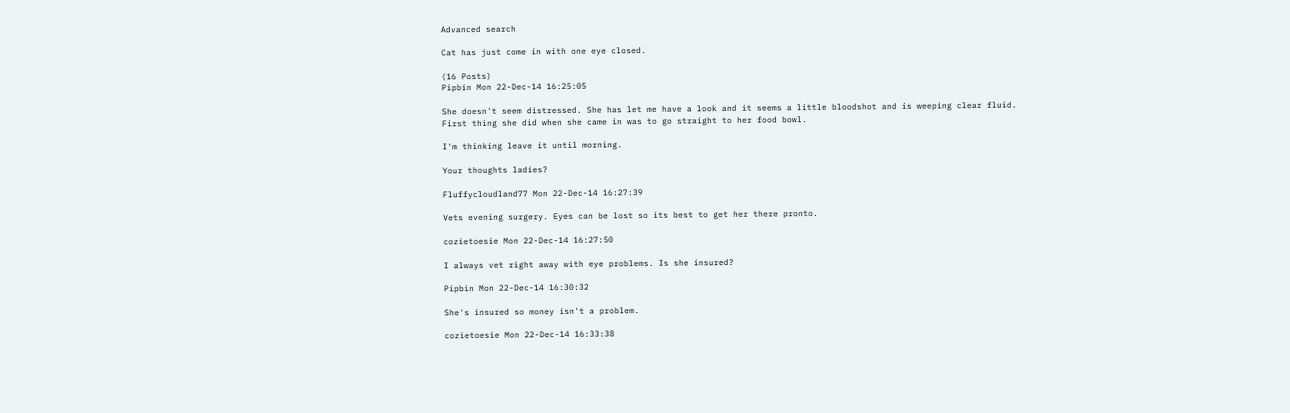Advanced search

Cat has just come in with one eye closed.

(16 Posts)
Pipbin Mon 22-Dec-14 16:25:05

She doesn't seem distressed. She has let me have a look and it seems a little bloodshot and is weeping clear fluid.
First thing she did when she came in was to go straight to her food bowl.

I'm thinking leave it until morning.

Your thoughts ladies?

Fluffycloudland77 Mon 22-Dec-14 16:27:39

Vets evening surgery. Eyes can be lost so its best to get her there pronto.

cozietoesie Mon 22-Dec-14 16:27:50

I always vet right away with eye problems. Is she insured?

Pipbin Mon 22-Dec-14 16:30:32

She's insured so money isn't a problem.

cozietoesie Mon 22-Dec-14 16:33:38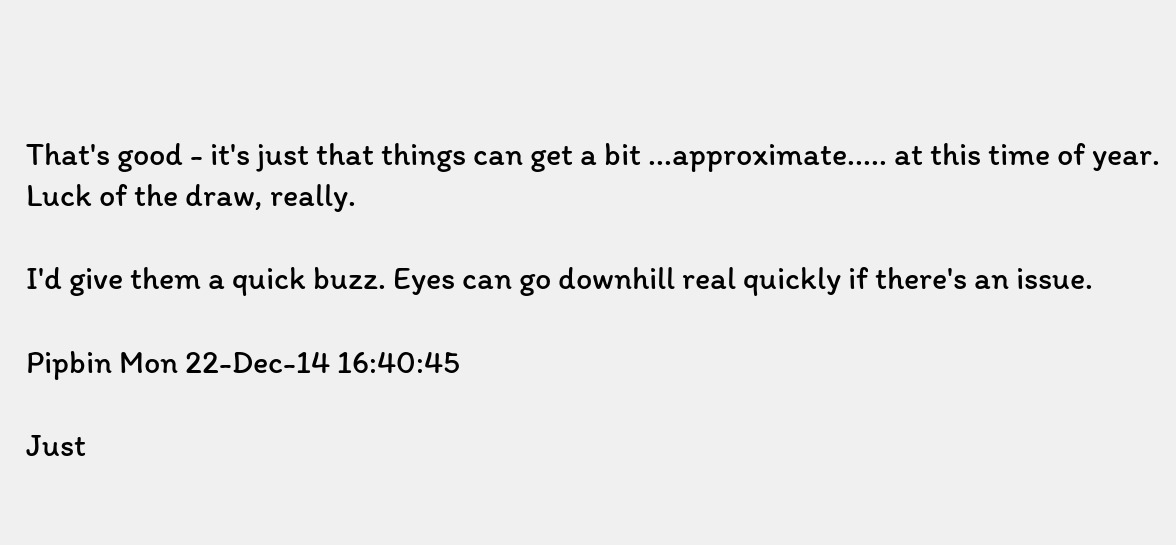That's good - it's just that things can get a bit ...approximate..... at this time of year. Luck of the draw, really.

I'd give them a quick buzz. Eyes can go downhill real quickly if there's an issue.

Pipbin Mon 22-Dec-14 16:40:45

Just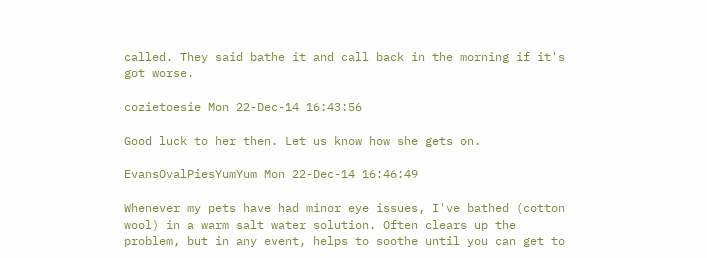called. They said bathe it and call back in the morning if it's got worse.

cozietoesie Mon 22-Dec-14 16:43:56

Good luck to her then. Let us know how she gets on.

EvansOvalPiesYumYum Mon 22-Dec-14 16:46:49

Whenever my pets have had minor eye issues, I've bathed (cotton wool) in a warm salt water solution. Often clears up the problem, but in any event, helps to soothe until you can get to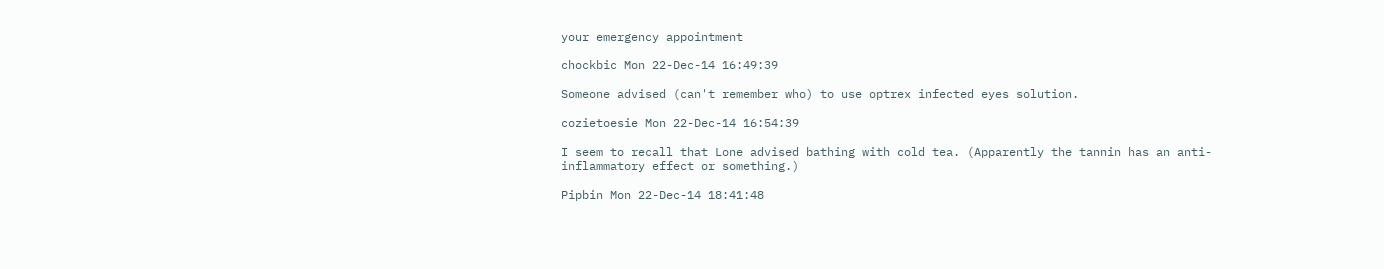your emergency appointment

chockbic Mon 22-Dec-14 16:49:39

Someone advised (can't remember who) to use optrex infected eyes solution.

cozietoesie Mon 22-Dec-14 16:54:39

I seem to recall that Lone advised bathing with cold tea. (Apparently the tannin has an anti-inflammatory effect or something.)

Pipbin Mon 22-Dec-14 18:41:48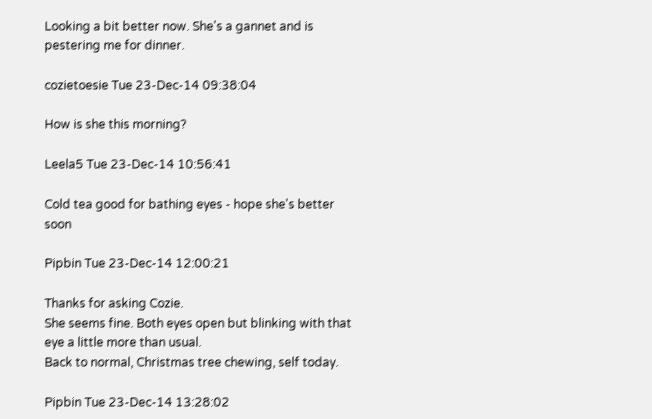Looking a bit better now. She's a gannet and is pestering me for dinner.

cozietoesie Tue 23-Dec-14 09:38:04

How is she this morning?

Leela5 Tue 23-Dec-14 10:56:41

Cold tea good for bathing eyes - hope she's better soon

Pipbin Tue 23-Dec-14 12:00:21

Thanks for asking Cozie.
She seems fine. Both eyes open but blinking with that eye a little more than usual.
Back to normal, Christmas tree chewing, self today.

Pipbin Tue 23-Dec-14 13:28:02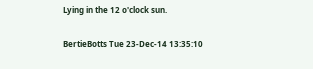Lying in the 12 o'clock sun.

BertieBotts Tue 23-Dec-14 13:35:10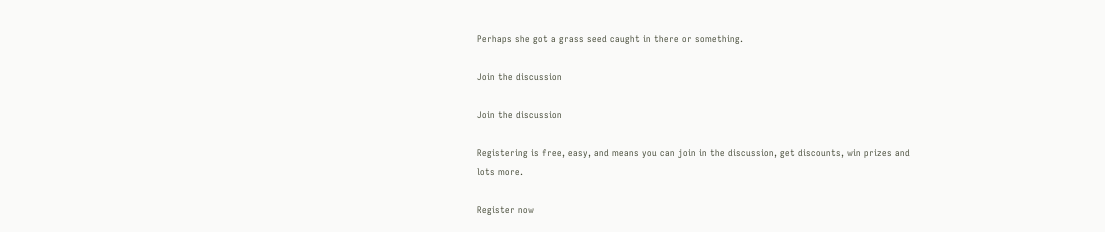Perhaps she got a grass seed caught in there or something.

Join the discussion

Join the discussion

Registering is free, easy, and means you can join in the discussion, get discounts, win prizes and lots more.

Register now